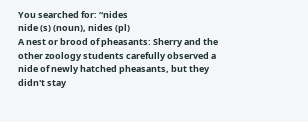You searched for: “nides
nide (s) (noun), nides (pl)
A nest or brood of pheasants: Sherry and the other zoology students carefully observed a nide of newly hatched pheasants, but they didn't stay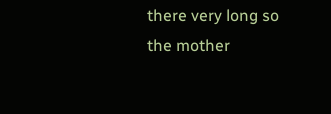there very long so the mother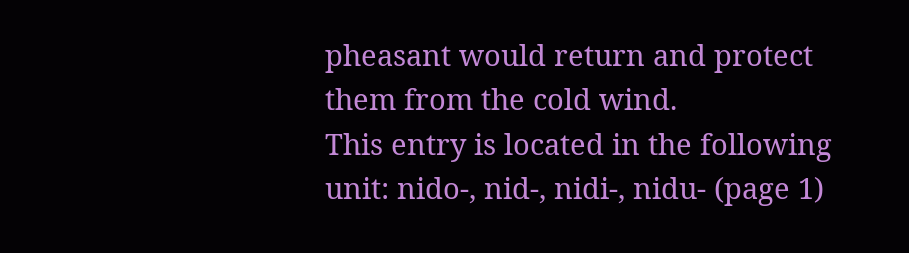pheasant would return and protect them from the cold wind.
This entry is located in the following unit: nido-, nid-, nidi-, nidu- (page 1)